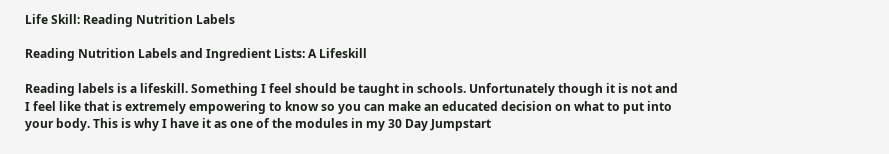Life Skill: Reading Nutrition Labels

Reading Nutrition Labels and Ingredient Lists: A Lifeskill

Reading labels is a lifeskill. Something I feel should be taught in schools. Unfortunately though it is not and I feel like that is extremely empowering to know so you can make an educated decision on what to put into your body. This is why I have it as one of the modules in my 30 Day Jumpstart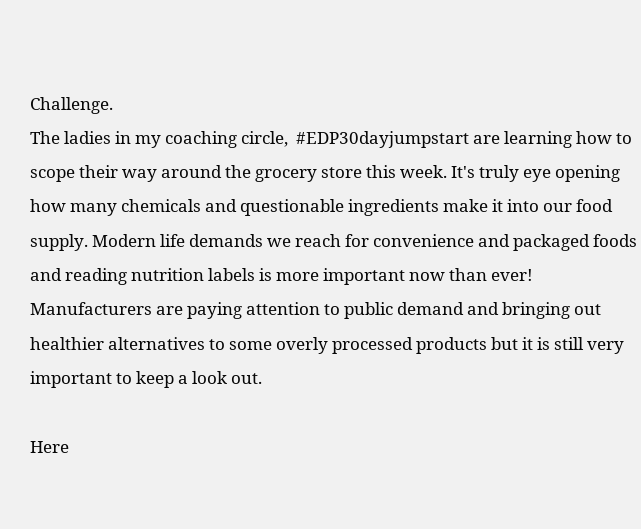Challenge.
The ladies in my coaching circle,  #EDP30dayjumpstart are learning how to scope their way around the grocery store this week. It's truly eye opening how many chemicals and questionable ingredients make it into our food supply. Modern life demands we reach for convenience and packaged foods and reading nutrition labels is more important now than ever!
Manufacturers are paying attention to public demand and bringing out healthier alternatives to some overly processed products but it is still very important to keep a look out.

Here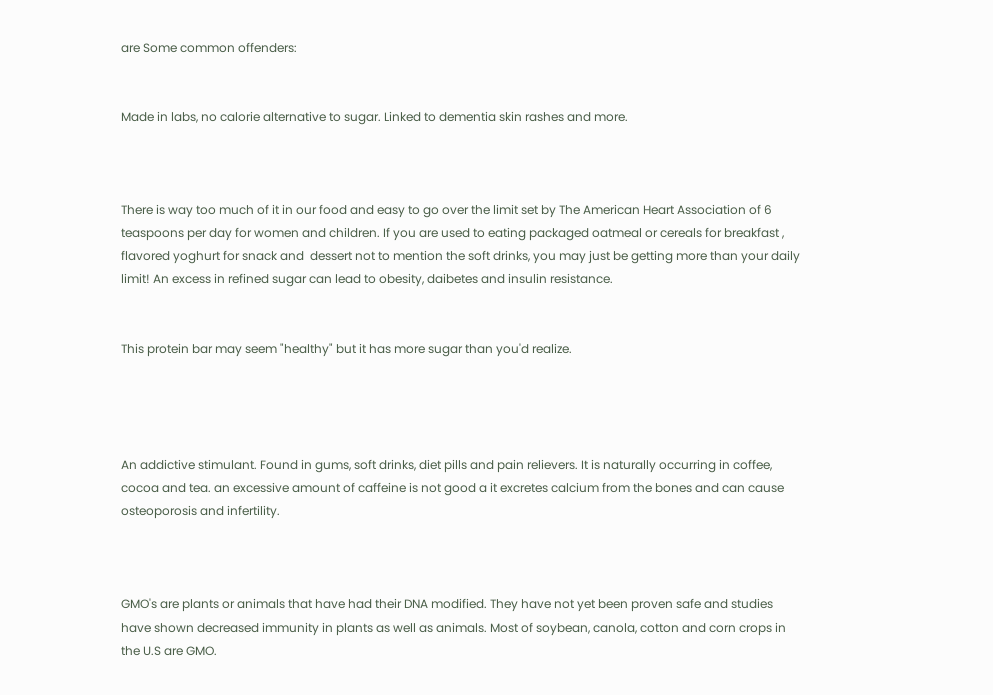are Some common offenders:


Made in labs, no calorie alternative to sugar. Linked to dementia skin rashes and more.



There is way too much of it in our food and easy to go over the limit set by The American Heart Association of 6 teaspoons per day for women and children. If you are used to eating packaged oatmeal or cereals for breakfast , flavored yoghurt for snack and  dessert not to mention the soft drinks, you may just be getting more than your daily limit! An excess in refined sugar can lead to obesity, daibetes and insulin resistance.


This protein bar may seem "healthy" but it has more sugar than you'd realize.




An addictive stimulant. Found in gums, soft drinks, diet pills and pain relievers. It is naturally occurring in coffee, cocoa and tea. an excessive amount of caffeine is not good a it excretes calcium from the bones and can cause osteoporosis and infertility.



GMO's are plants or animals that have had their DNA modified. They have not yet been proven safe and studies have shown decreased immunity in plants as well as animals. Most of soybean, canola, cotton and corn crops in the U.S are GMO.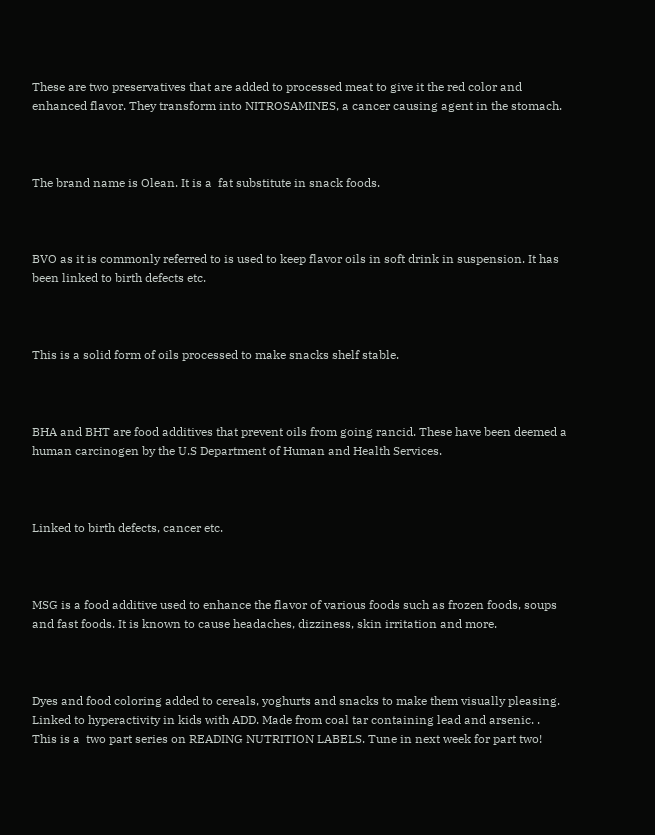These are two preservatives that are added to processed meat to give it the red color and enhanced flavor. They transform into NITROSAMINES, a cancer causing agent in the stomach.



The brand name is Olean. It is a  fat substitute in snack foods.



BVO as it is commonly referred to is used to keep flavor oils in soft drink in suspension. It has been linked to birth defects etc.



This is a solid form of oils processed to make snacks shelf stable.



BHA and BHT are food additives that prevent oils from going rancid. These have been deemed a human carcinogen by the U.S Department of Human and Health Services.



Linked to birth defects, cancer etc.



MSG is a food additive used to enhance the flavor of various foods such as frozen foods, soups and fast foods. It is known to cause headaches, dizziness, skin irritation and more.



Dyes and food coloring added to cereals, yoghurts and snacks to make them visually pleasing. Linked to hyperactivity in kids with ADD. Made from coal tar containing lead and arsenic. .
This is a  two part series on READING NUTRITION LABELS. Tune in next week for part two!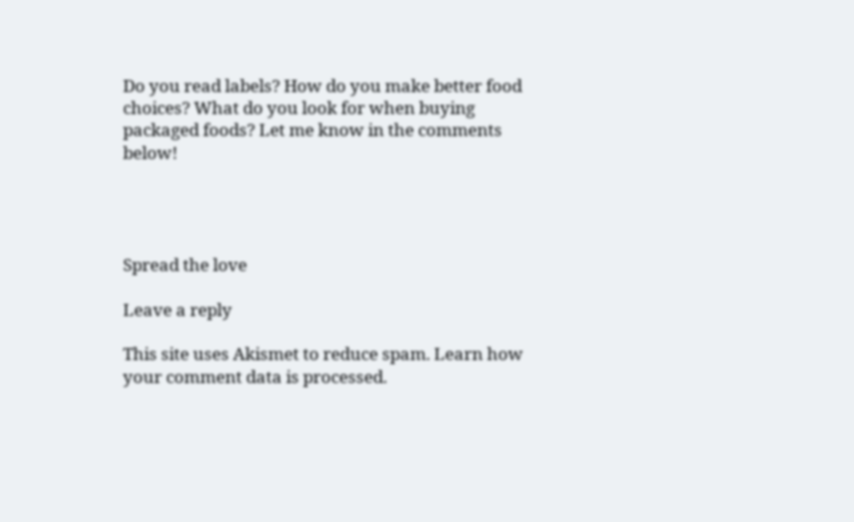Do you read labels? How do you make better food choices? What do you look for when buying packaged foods? Let me know in the comments below!




Spread the love

Leave a reply

This site uses Akismet to reduce spam. Learn how your comment data is processed.